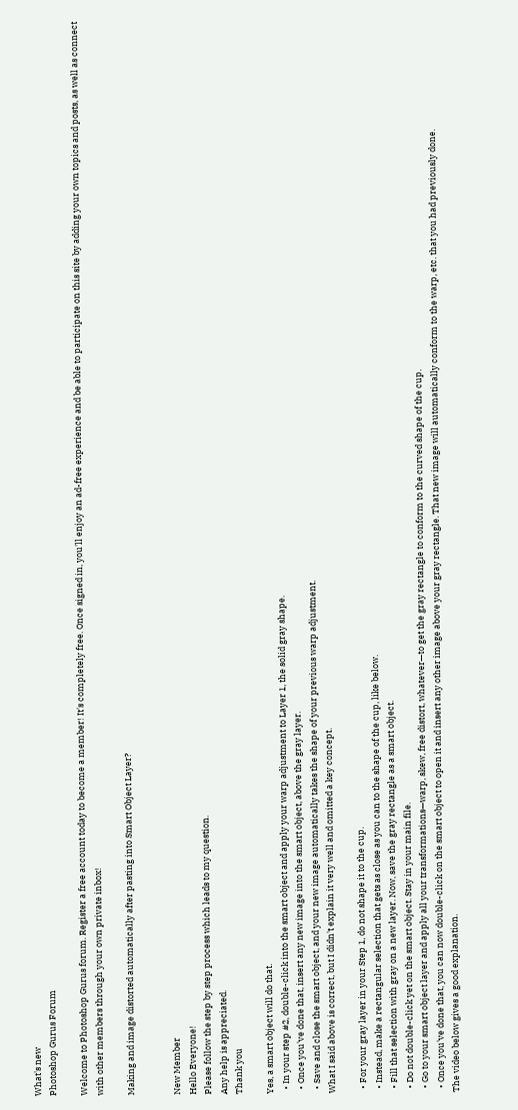What's new
Photoshop Gurus Forum

Welcome to Photoshop Gurus forum. Register a free account today to become a member! It's completely free. Once signed in, you'll enjoy an ad-free experience and be able to participate on this site by adding your own topics and posts, as well as connect with other members through your own private inbox!

Making and image distorted automatically after pasting into Smart Object Layer?


New Member
Hello Everyone!
Please follow the step by step process which leads to my question.
Any help is appreciated.
Thank you

Yes, a smart object will do that.
  • In your step #2, double-click into the smart object and apply your warp adjustment to Layer 1, the solid gray shape.
  • Once you've done that, insert any new image into the smart object, above the gray layer.
  • Save and close the smart object, and your new image automatically takes the shape of your previous warp adjustment.
What I said above is correct, but I didn't explain it very well and omitted a key concept.

  • For your gray layer in your Step 1, do not shape it to the cup.
  • Instead, make a rectangular selection that gets as close as you can to the shape of the cup, like below.
  • Fill that selection with gray on a new layer. Now, save the gray rectangle as a smart object.
  • Do not double-click yet on the smart object. Stay in your main file.
  • Go to your smart object layer and apply all your transformations—warp, skew, free distort, whatever—to get the gray rectangle to conform to the curved shape of the cup.
  • Once you've done that, you can now double-click on the smart object to open it and insert any other image above your gray rectangle. That new image will automatically conform to the warp, etc. that you had previously done.
The video below gives a good explanation.